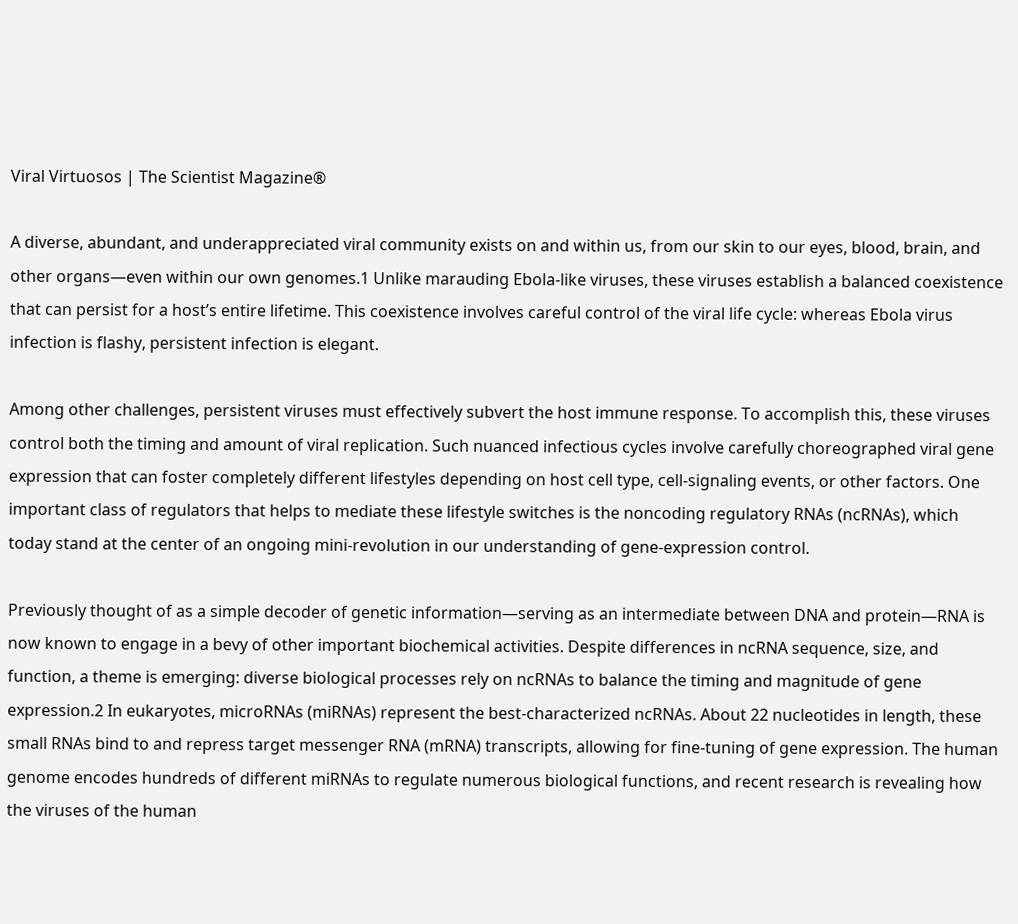Viral Virtuosos | The Scientist Magazine®

A diverse, abundant, and underappreciated viral community exists on and within us, from our skin to our eyes, blood, brain, and other organs—even within our own genomes.1 Unlike marauding Ebola-like viruses, these viruses establish a balanced coexistence that can persist for a host’s entire lifetime. This coexistence involves careful control of the viral life cycle: whereas Ebola virus infection is flashy, persistent infection is elegant.

Among other challenges, persistent viruses must effectively subvert the host immune response. To accomplish this, these viruses control both the timing and amount of viral replication. Such nuanced infectious cycles involve carefully choreographed viral gene expression that can foster completely different lifestyles depending on host cell type, cell-signaling events, or other factors. One important class of regulators that helps to mediate these lifestyle switches is the noncoding regulatory RNAs (ncRNAs), which today stand at the center of an ongoing mini-revolution in our understanding of gene-expression control.

Previously thought of as a simple decoder of genetic information—serving as an intermediate between DNA and protein—RNA is now known to engage in a bevy of other important biochemical activities. Despite differences in ncRNA sequence, size, and function, a theme is emerging: diverse biological processes rely on ncRNAs to balance the timing and magnitude of gene expression.2 In eukaryotes, microRNAs (miRNAs) represent the best-characterized ncRNAs. About 22 nucleotides in length, these small RNAs bind to and repress target messenger RNA (mRNA) transcripts, allowing for fine-tuning of gene expression. The human genome encodes hundreds of different miRNAs to regulate numerous biological functions, and recent research is revealing how the viruses of the human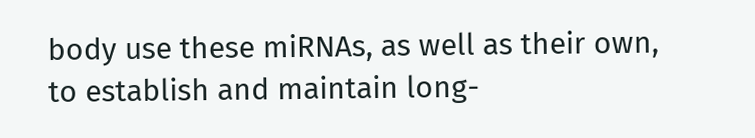body use these miRNAs, as well as their own, to establish and maintain long-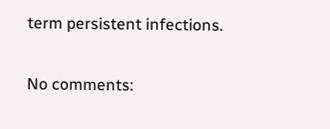term persistent infections.

No comments: